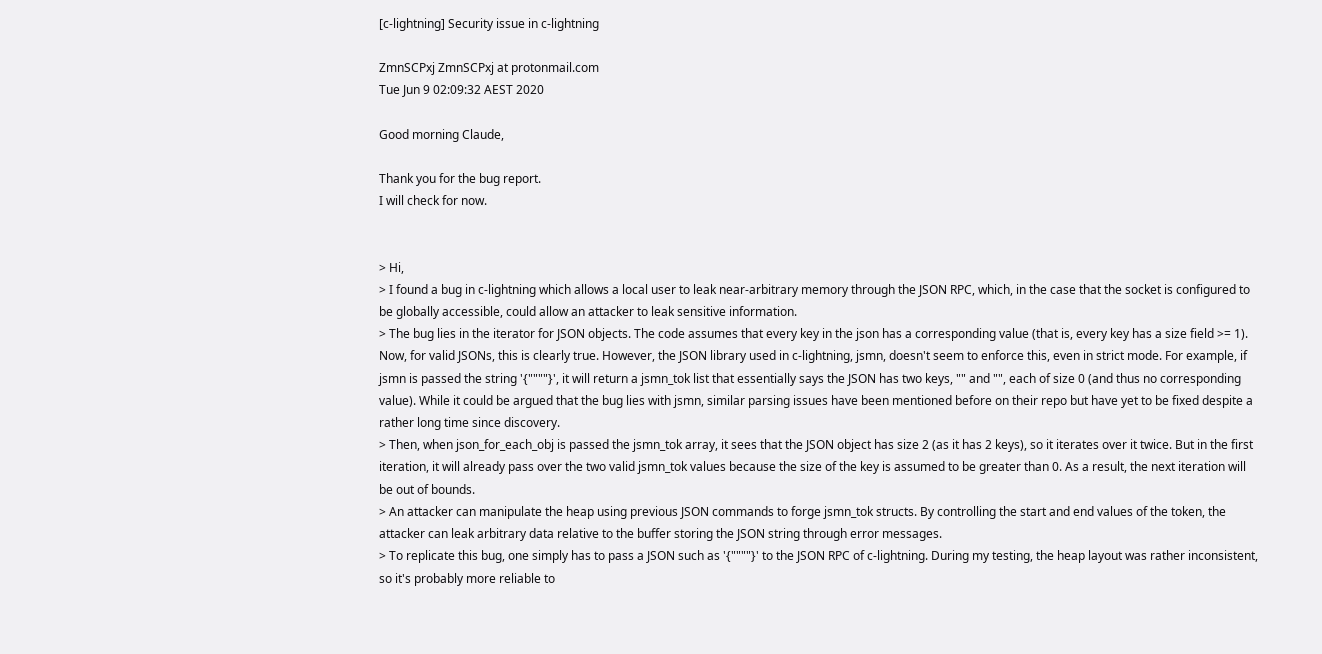[c-lightning] Security issue in c-lightning

ZmnSCPxj ZmnSCPxj at protonmail.com
Tue Jun 9 02:09:32 AEST 2020

Good morning Claude,

Thank you for the bug report.
I will check for now.


> Hi,
> I found a bug in c-lightning which allows a local user to leak near-arbitrary memory through the JSON RPC, which, in the case that the socket is configured to be globally accessible, could allow an attacker to leak sensitive information.
> The bug lies in the iterator for JSON objects. The code assumes that every key in the json has a corresponding value (that is, every key has a size field >= 1). Now, for valid JSONs, this is clearly true. However, the JSON library used in c-lightning, jsmn, doesn't seem to enforce this, even in strict mode. For example, if jsmn is passed the string '{""""}', it will return a jsmn_tok list that essentially says the JSON has two keys, "" and "", each of size 0 (and thus no corresponding value). While it could be argued that the bug lies with jsmn, similar parsing issues have been mentioned before on their repo but have yet to be fixed despite a rather long time since discovery.
> Then, when json_for_each_obj is passed the jsmn_tok array, it sees that the JSON object has size 2 (as it has 2 keys), so it iterates over it twice. But in the first iteration, it will already pass over the two valid jsmn_tok values because the size of the key is assumed to be greater than 0. As a result, the next iteration will be out of bounds.
> An attacker can manipulate the heap using previous JSON commands to forge jsmn_tok structs. By controlling the start and end values of the token, the attacker can leak arbitrary data relative to the buffer storing the JSON string through error messages.
> To replicate this bug, one simply has to pass a JSON such as '{""""}' to the JSON RPC of c-lightning. During my testing, the heap layout was rather inconsistent, so it's probably more reliable to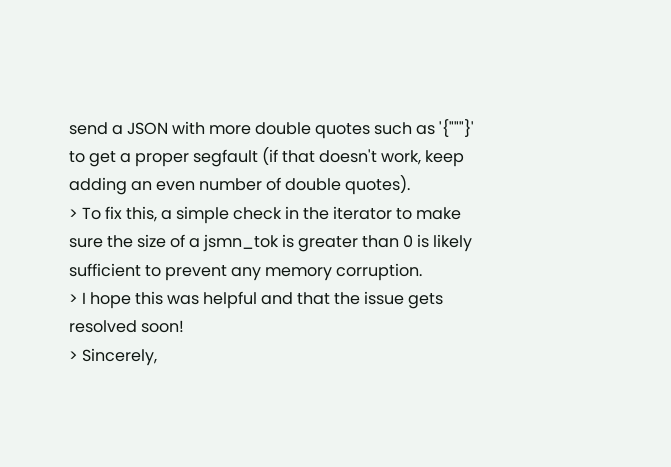send a JSON with more double quotes such as '{"""}' to get a proper segfault (if that doesn't work, keep adding an even number of double quotes).
> To fix this, a simple check in the iterator to make sure the size of a jsmn_tok is greater than 0 is likely sufficient to prevent any memory corruption.
> I hope this was helpful and that the issue gets resolved soon!
> Sincerely,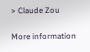> Claude Zou

More information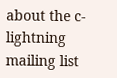about the c-lightning mailing list